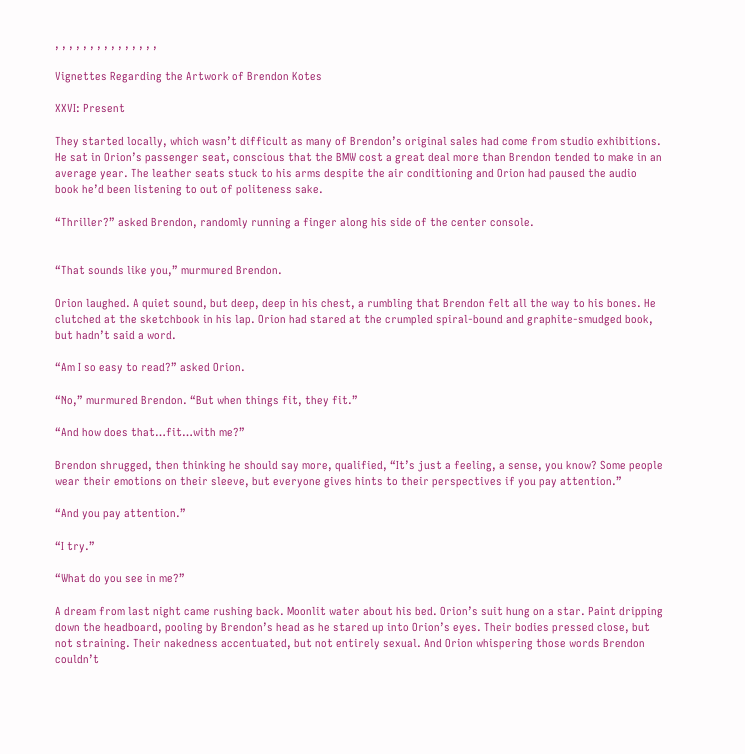, , , , , , , , , , , , , , ,

Vignettes Regarding the Artwork of Brendon Kotes

XXVI: Present

They started locally, which wasn’t difficult as many of Brendon’s original sales had come from studio exhibitions. He sat in Orion’s passenger seat, conscious that the BMW cost a great deal more than Brendon tended to make in an average year. The leather seats stuck to his arms despite the air conditioning and Orion had paused the audio book he’d been listening to out of politeness sake.

“Thriller?” asked Brendon, randomly running a finger along his side of the center console.


“That sounds like you,” murmured Brendon.

Orion laughed. A quiet sound, but deep, deep in his chest, a rumbling that Brendon felt all the way to his bones. He clutched at the sketchbook in his lap. Orion had stared at the crumpled spiral-bound and graphite-smudged book, but hadn’t said a word.

“Am I so easy to read?” asked Orion.

“No,” murmured Brendon. “But when things fit, they fit.”

“And how does that…fit…with me?”

Brendon shrugged, then thinking he should say more, qualified, “It’s just a feeling, a sense, you know? Some people wear their emotions on their sleeve, but everyone gives hints to their perspectives if you pay attention.”

“And you pay attention.”

“I try.”

“What do you see in me?”

A dream from last night came rushing back. Moonlit water about his bed. Orion’s suit hung on a star. Paint dripping down the headboard, pooling by Brendon’s head as he stared up into Orion’s eyes. Their bodies pressed close, but not straining. Their nakedness accentuated, but not entirely sexual. And Orion whispering those words Brendon couldn’t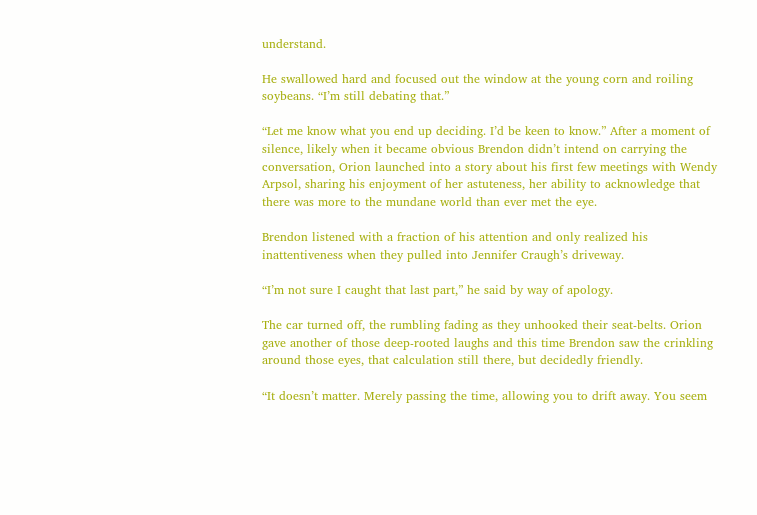understand.

He swallowed hard and focused out the window at the young corn and roiling soybeans. “I’m still debating that.”

“Let me know what you end up deciding. I’d be keen to know.” After a moment of silence, likely when it became obvious Brendon didn’t intend on carrying the conversation, Orion launched into a story about his first few meetings with Wendy Arpsol, sharing his enjoyment of her astuteness, her ability to acknowledge that there was more to the mundane world than ever met the eye.

Brendon listened with a fraction of his attention and only realized his inattentiveness when they pulled into Jennifer Craugh’s driveway.

“I’m not sure I caught that last part,” he said by way of apology.

The car turned off, the rumbling fading as they unhooked their seat-belts. Orion gave another of those deep-rooted laughs and this time Brendon saw the crinkling around those eyes, that calculation still there, but decidedly friendly.

“It doesn’t matter. Merely passing the time, allowing you to drift away. You seem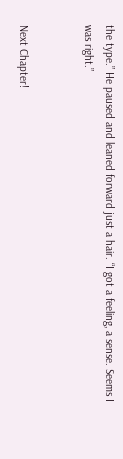the type.” He paused and leaned forward just a hair. “I got a feeling, a sense. Seems I was right.”


Next Chapter!